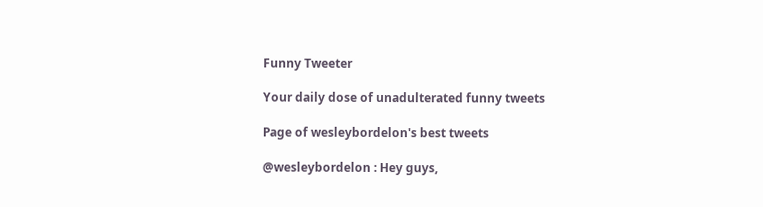Funny Tweeter

Your daily dose of unadulterated funny tweets

Page of wesleybordelon's best tweets

@wesleybordelon : Hey guys,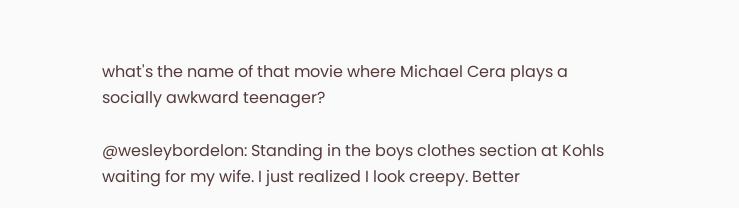what's the name of that movie where Michael Cera plays a socially awkward teenager?

@wesleybordelon: Standing in the boys clothes section at Kohls waiting for my wife. I just realized I look creepy. Better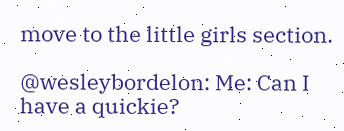move to the little girls section.

@wesleybordelon: Me: Can I have a quickie?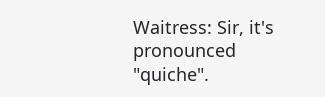Waitress: Sir, it's pronounced "quiche".